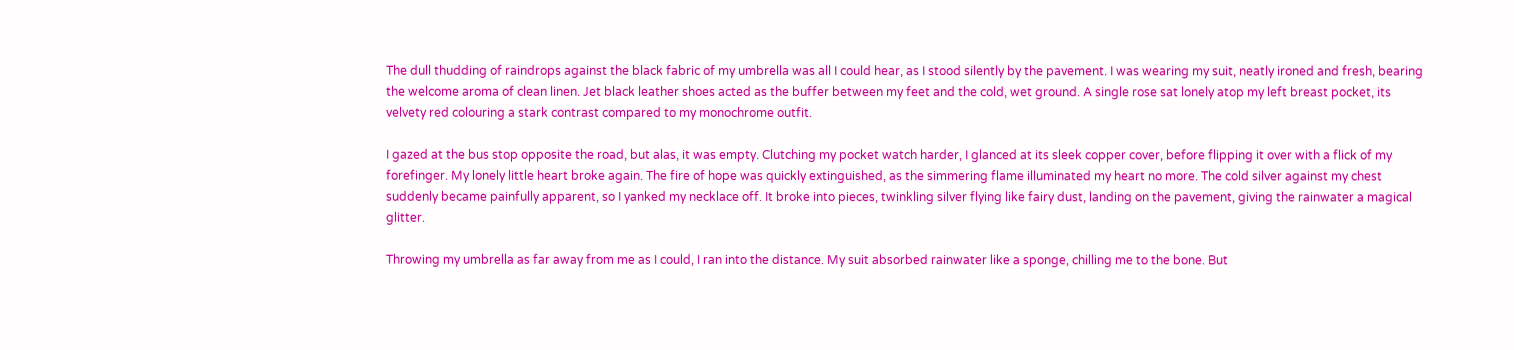The dull thudding of raindrops against the black fabric of my umbrella was all I could hear, as I stood silently by the pavement. I was wearing my suit, neatly ironed and fresh, bearing the welcome aroma of clean linen. Jet black leather shoes acted as the buffer between my feet and the cold, wet ground. A single rose sat lonely atop my left breast pocket, its velvety red colouring a stark contrast compared to my monochrome outfit.

I gazed at the bus stop opposite the road, but alas, it was empty. Clutching my pocket watch harder, I glanced at its sleek copper cover, before flipping it over with a flick of my forefinger. My lonely little heart broke again. The fire of hope was quickly extinguished, as the simmering flame illuminated my heart no more. The cold silver against my chest suddenly became painfully apparent, so I yanked my necklace off. It broke into pieces, twinkling silver flying like fairy dust, landing on the pavement, giving the rainwater a magical glitter.

Throwing my umbrella as far away from me as I could, I ran into the distance. My suit absorbed rainwater like a sponge, chilling me to the bone. But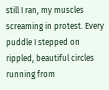still I ran, my muscles screaming in protest. Every puddle I stepped on rippled, beautiful circles running from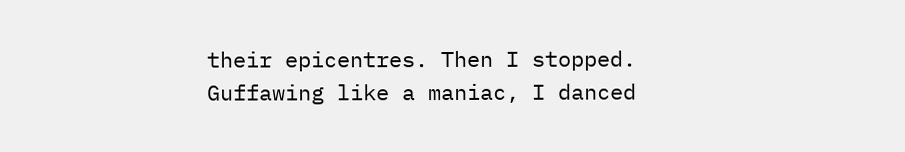their epicentres. Then I stopped. Guffawing like a maniac, I danced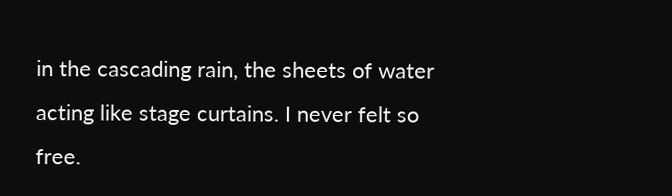in the cascading rain, the sheets of water acting like stage curtains. I never felt so free.